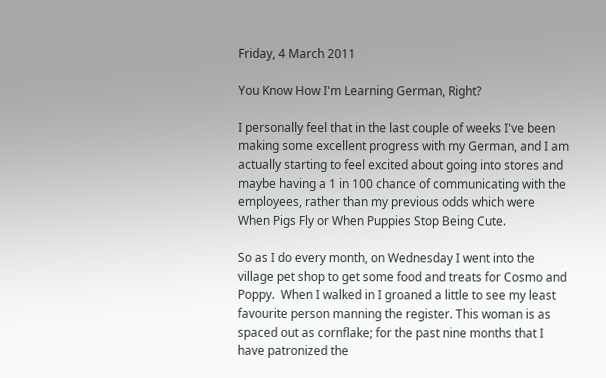Friday, 4 March 2011

You Know How I'm Learning German, Right?

I personally feel that in the last couple of weeks I've been making some excellent progress with my German, and I am actually starting to feel excited about going into stores and maybe having a 1 in 100 chance of communicating with the employees, rather than my previous odds which were When Pigs Fly or When Puppies Stop Being Cute.

So as I do every month, on Wednesday I went into the village pet shop to get some food and treats for Cosmo and Poppy.  When I walked in I groaned a little to see my least favourite person manning the register. This woman is as spaced out as cornflake; for the past nine months that I have patronized the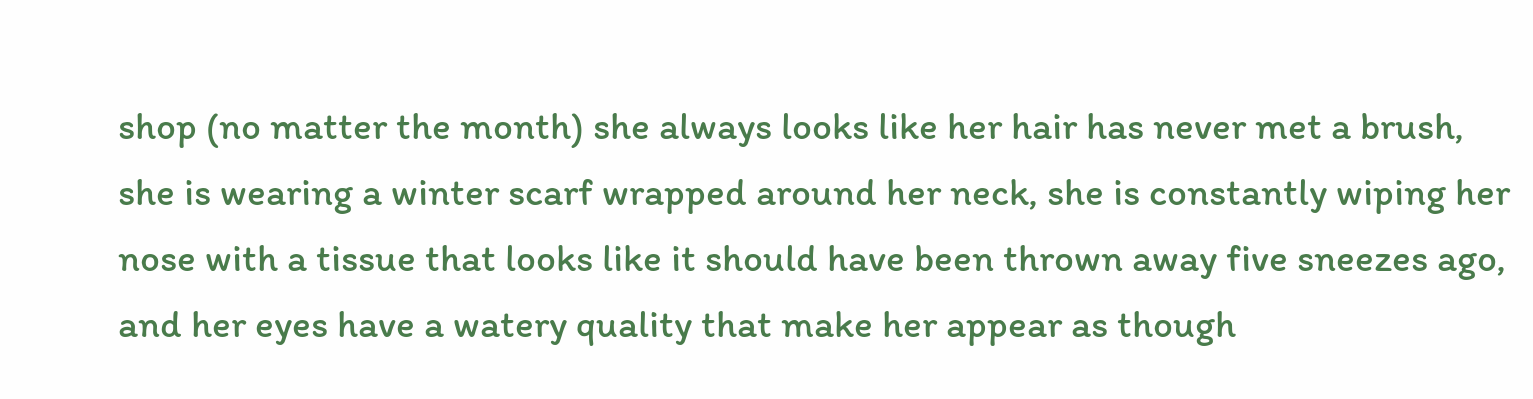shop (no matter the month) she always looks like her hair has never met a brush, she is wearing a winter scarf wrapped around her neck, she is constantly wiping her nose with a tissue that looks like it should have been thrown away five sneezes ago, and her eyes have a watery quality that make her appear as though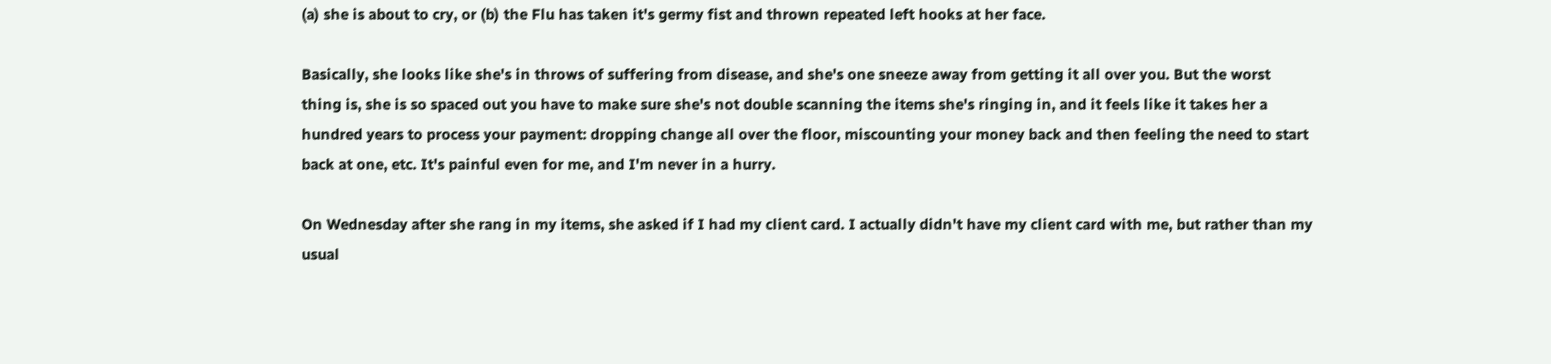(a) she is about to cry, or (b) the Flu has taken it's germy fist and thrown repeated left hooks at her face.

Basically, she looks like she's in throws of suffering from disease, and she's one sneeze away from getting it all over you. But the worst thing is, she is so spaced out you have to make sure she's not double scanning the items she's ringing in, and it feels like it takes her a hundred years to process your payment: dropping change all over the floor, miscounting your money back and then feeling the need to start back at one, etc. It's painful even for me, and I'm never in a hurry.

On Wednesday after she rang in my items, she asked if I had my client card. I actually didn't have my client card with me, but rather than my usual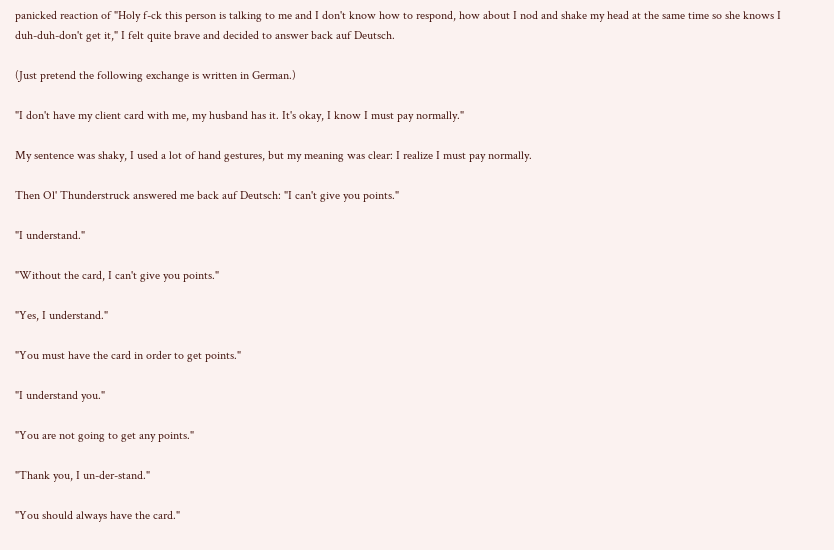panicked reaction of "Holy f-ck this person is talking to me and I don't know how to respond, how about I nod and shake my head at the same time so she knows I duh-duh-don't get it," I felt quite brave and decided to answer back auf Deutsch.

(Just pretend the following exchange is written in German.)

"I don't have my client card with me, my husband has it. It's okay, I know I must pay normally."

My sentence was shaky, I used a lot of hand gestures, but my meaning was clear: I realize I must pay normally.

Then Ol' Thunderstruck answered me back auf Deutsch: "I can't give you points."

"I understand."

"Without the card, I can't give you points."

"Yes, I understand."

"You must have the card in order to get points."

"I understand you."

"You are not going to get any points."

"Thank you, I un-der-stand."

"You should always have the card."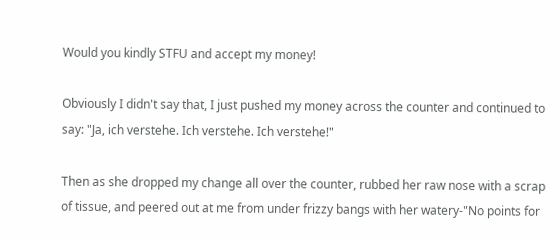Would you kindly STFU and accept my money!

Obviously I didn't say that, I just pushed my money across the counter and continued to say: "Ja, ich verstehe. Ich verstehe. Ich verstehe!"

Then as she dropped my change all over the counter, rubbed her raw nose with a scrap of tissue, and peered out at me from under frizzy bangs with her watery-"No points for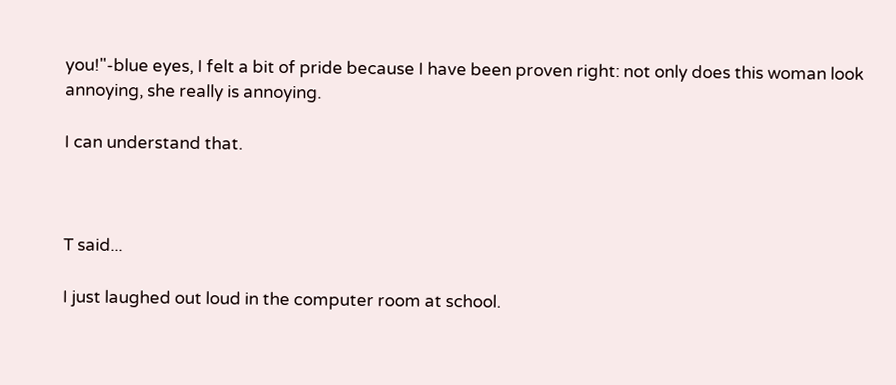you!"-blue eyes, I felt a bit of pride because I have been proven right: not only does this woman look annoying, she really is annoying.

I can understand that.



T said...

I just laughed out loud in the computer room at school.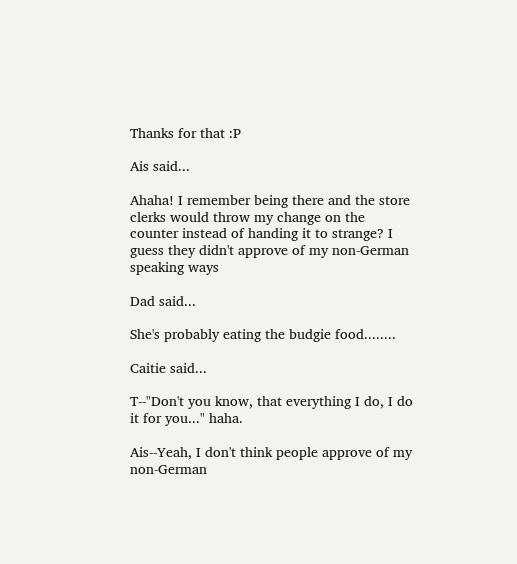Thanks for that :P

Ais said...

Ahaha! I remember being there and the store clerks would throw my change on the counter instead of handing it to strange? I guess they didn't approve of my non-German speaking ways

Dad said...

She's probably eating the budgie food........

Caitie said...

T--"Don't you know, that everything I do, I do it for you..." haha.

Ais--Yeah, I don't think people approve of my non-German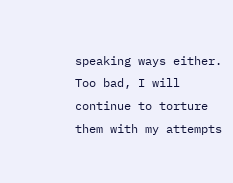speaking ways either. Too bad, I will continue to torture them with my attempts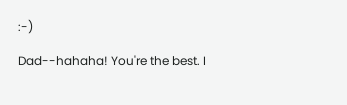:-)

Dad--hahaha! You're the best. I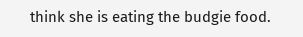think she is eating the budgie food.